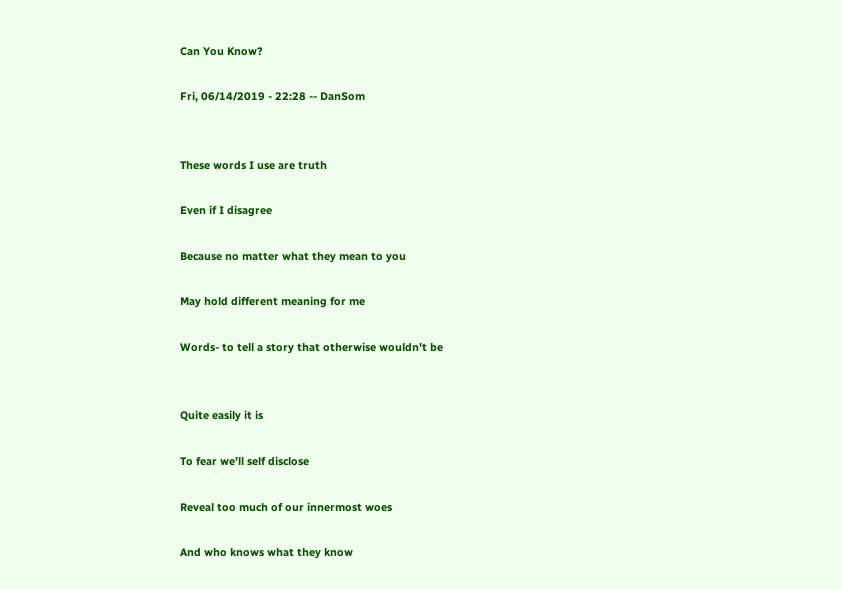Can You Know?

Fri, 06/14/2019 - 22:28 -- DanSom


These words I use are truth

Even if I disagree

Because no matter what they mean to you

May hold different meaning for me

Words- to tell a story that otherwise wouldn’t be


Quite easily it is

To fear we’ll self disclose

Reveal too much of our innermost woes

And who knows what they know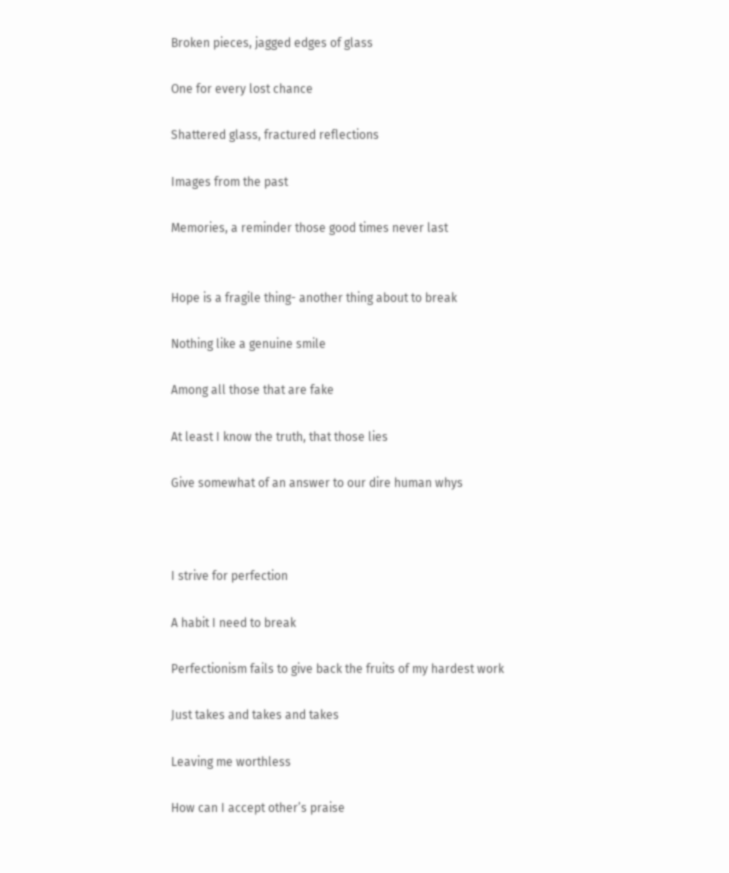Broken pieces, jagged edges of glass

One for every lost chance

Shattered glass, fractured reflections

Images from the past

Memories, a reminder those good times never last


Hope is a fragile thing- another thing about to break

Nothing like a genuine smile

Among all those that are fake

At least I know the truth, that those lies

Give somewhat of an answer to our dire human whys



I strive for perfection

A habit I need to break

Perfectionism fails to give back the fruits of my hardest work

Just takes and takes and takes

Leaving me worthless

How can I accept other’s praise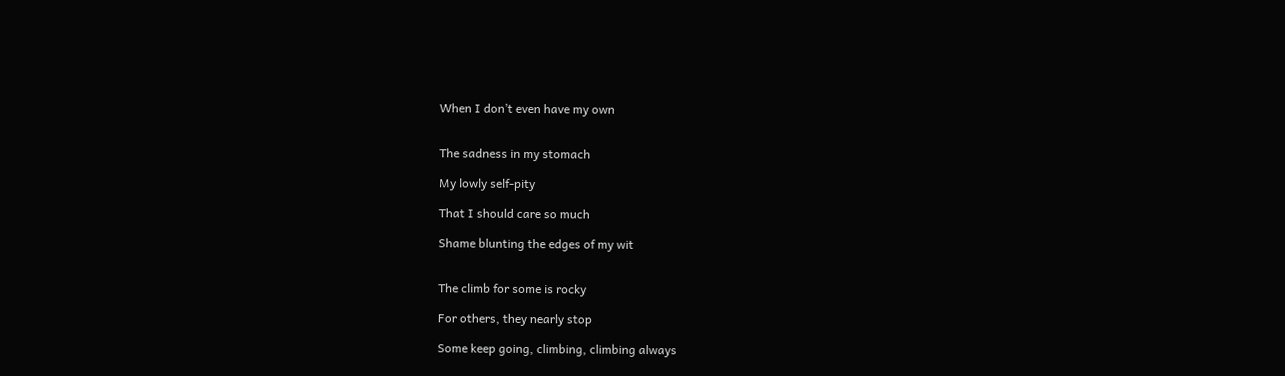When I don’t even have my own


The sadness in my stomach

My lowly self-pity

That I should care so much

Shame blunting the edges of my wit


The climb for some is rocky

For others, they nearly stop

Some keep going, climbing, climbing always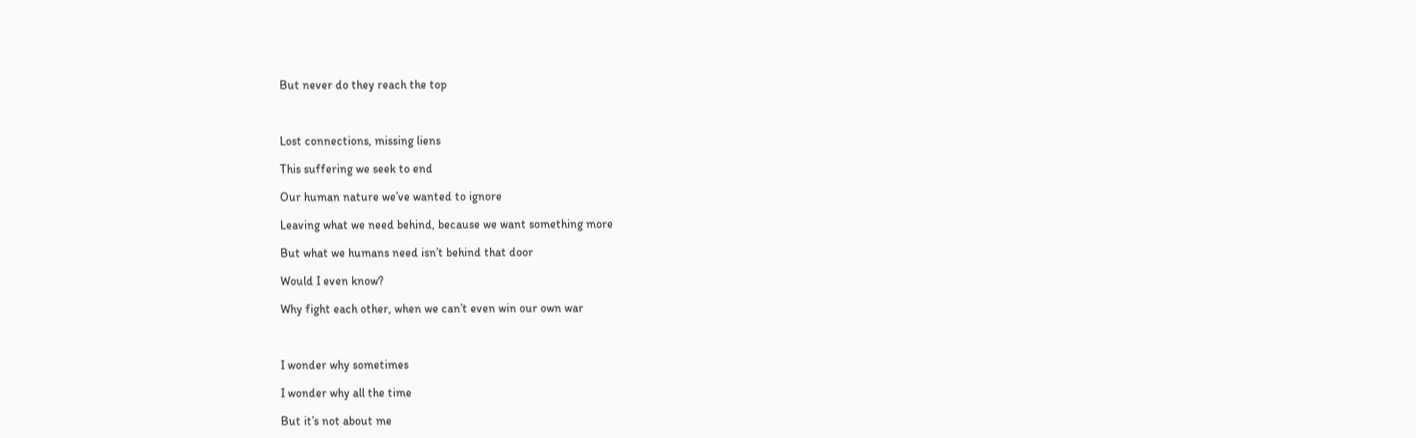But never do they reach the top



Lost connections, missing liens

This suffering we seek to end

Our human nature we’ve wanted to ignore

Leaving what we need behind, because we want something more

But what we humans need isn’t behind that door

Would I even know?

Why fight each other, when we can’t even win our own war



I wonder why sometimes

I wonder why all the time

But it’s not about me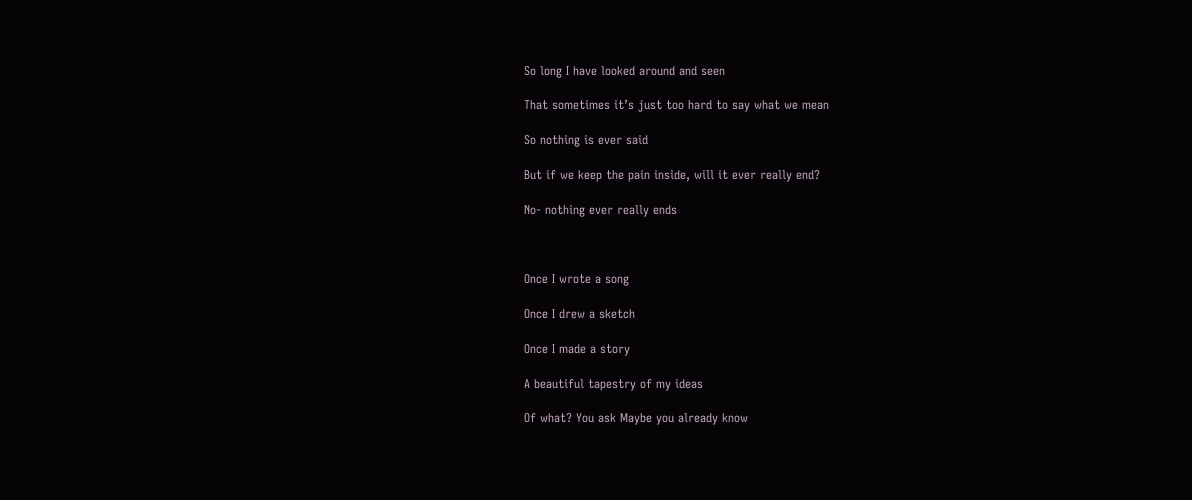So long I have looked around and seen

That sometimes it’s just too hard to say what we mean

So nothing is ever said

But if we keep the pain inside, will it ever really end?

No- nothing ever really ends



Once I wrote a song

Once I drew a sketch

Once I made a story

A beautiful tapestry of my ideas

Of what? You ask Maybe you already know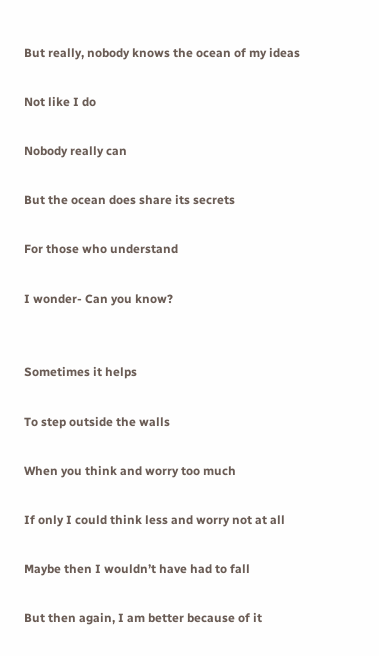But really, nobody knows the ocean of my ideas

Not like I do

Nobody really can

But the ocean does share its secrets

For those who understand

I wonder- Can you know?


Sometimes it helps

To step outside the walls

When you think and worry too much

If only I could think less and worry not at all

Maybe then I wouldn’t have had to fall

But then again, I am better because of it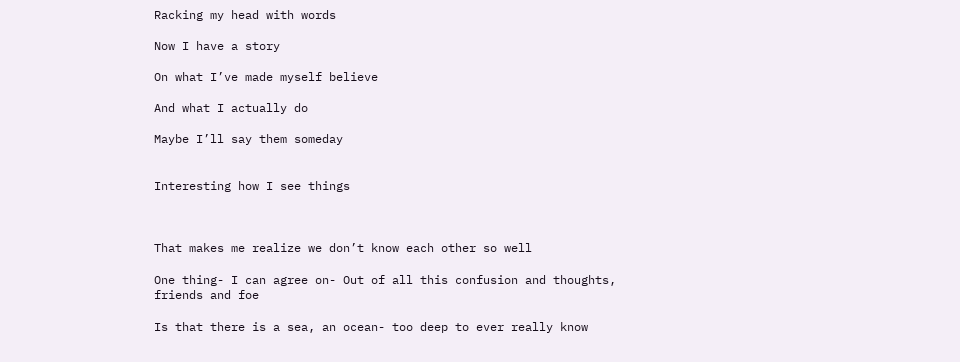Racking my head with words

Now I have a story

On what I’ve made myself believe

And what I actually do

Maybe I’ll say them someday


Interesting how I see things



That makes me realize we don’t know each other so well

One thing- I can agree on- Out of all this confusion and thoughts, friends and foe

Is that there is a sea, an ocean- too deep to ever really know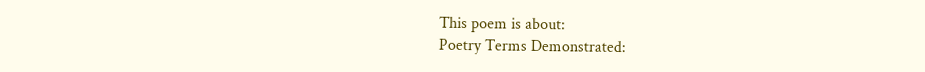This poem is about:
Poetry Terms Demonstrated: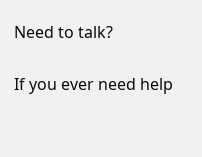Need to talk?

If you ever need help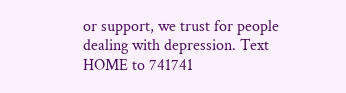or support, we trust for people dealing with depression. Text HOME to 741741